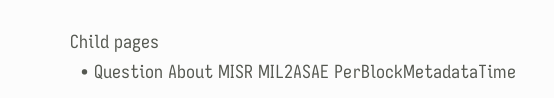Child pages
  • Question About MISR MIL2ASAE PerBlockMetadataTime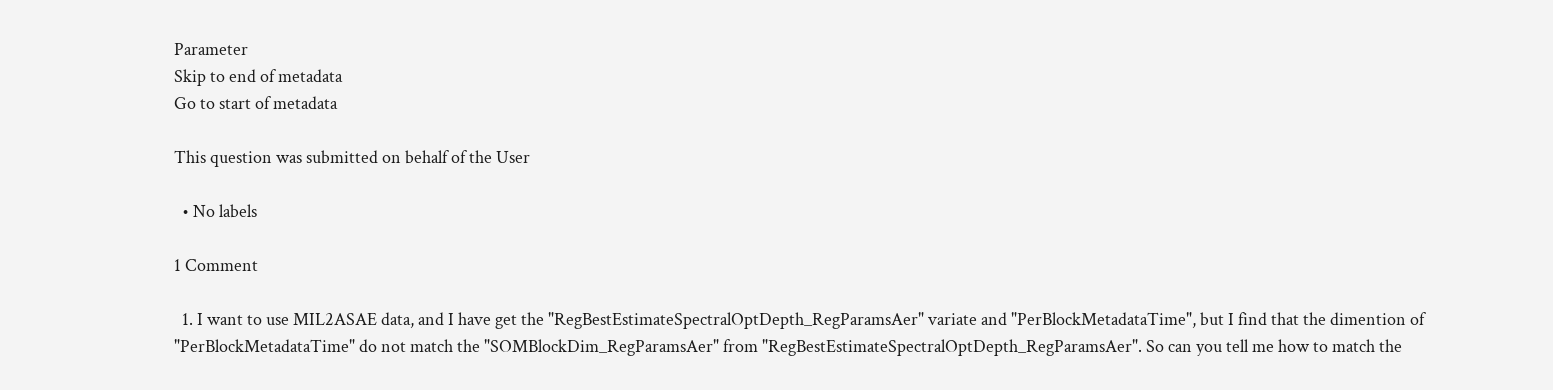Parameter
Skip to end of metadata
Go to start of metadata

This question was submitted on behalf of the User

  • No labels

1 Comment

  1. I want to use MIL2ASAE data, and I have get the "RegBestEstimateSpectralOptDepth_RegParamsAer" variate and "PerBlockMetadataTime", but I find that the dimention of "PerBlockMetadataTime" do not match the "SOMBlockDim_RegParamsAer" from "RegBestEstimateSpectralOptDepth_RegParamsAer". So can you tell me how to match the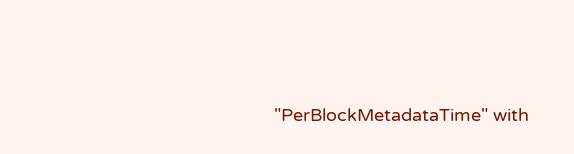"PerBlockMetadataTime" with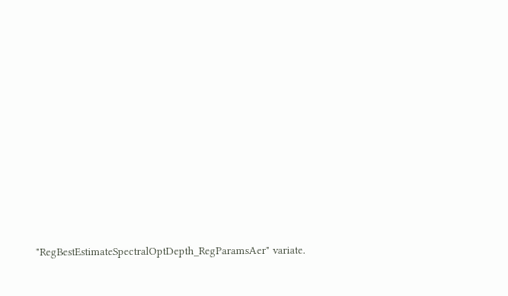"RegBestEstimateSpectralOptDepth_RegParamsAer" variate.